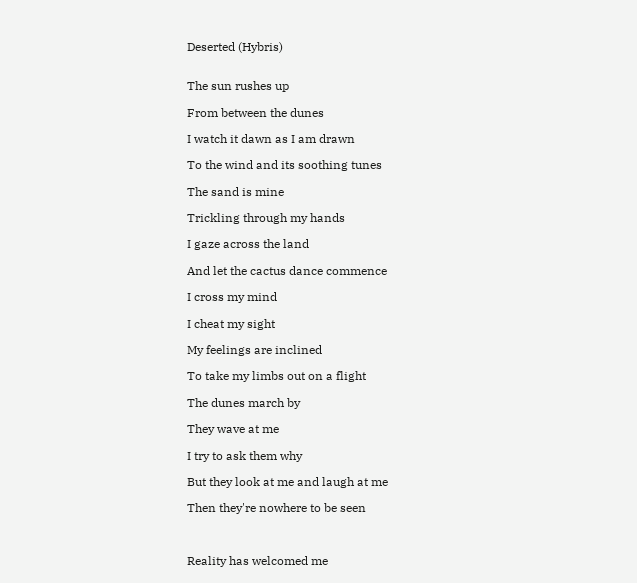Deserted (Hybris)


The sun rushes up

From between the dunes

I watch it dawn as I am drawn

To the wind and its soothing tunes

The sand is mine

Trickling through my hands

I gaze across the land

And let the cactus dance commence

I cross my mind

I cheat my sight

My feelings are inclined

To take my limbs out on a flight

The dunes march by

They wave at me

I try to ask them why

But they look at me and laugh at me

Then they're nowhere to be seen



Reality has welcomed me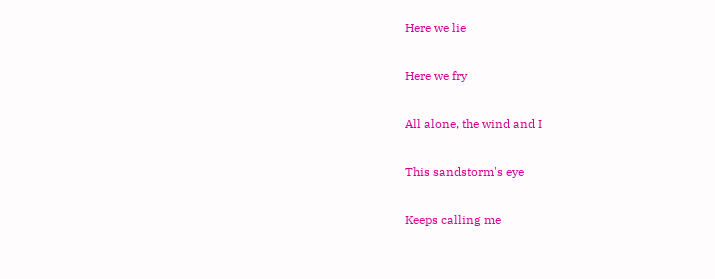Here we lie

Here we fry

All alone, the wind and I

This sandstorm's eye

Keeps calling me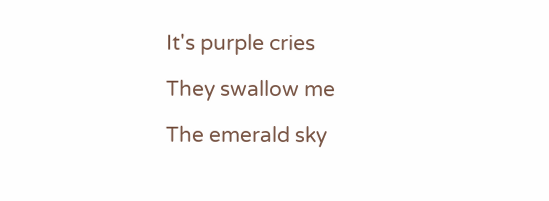It's purple cries

They swallow me

The emerald sky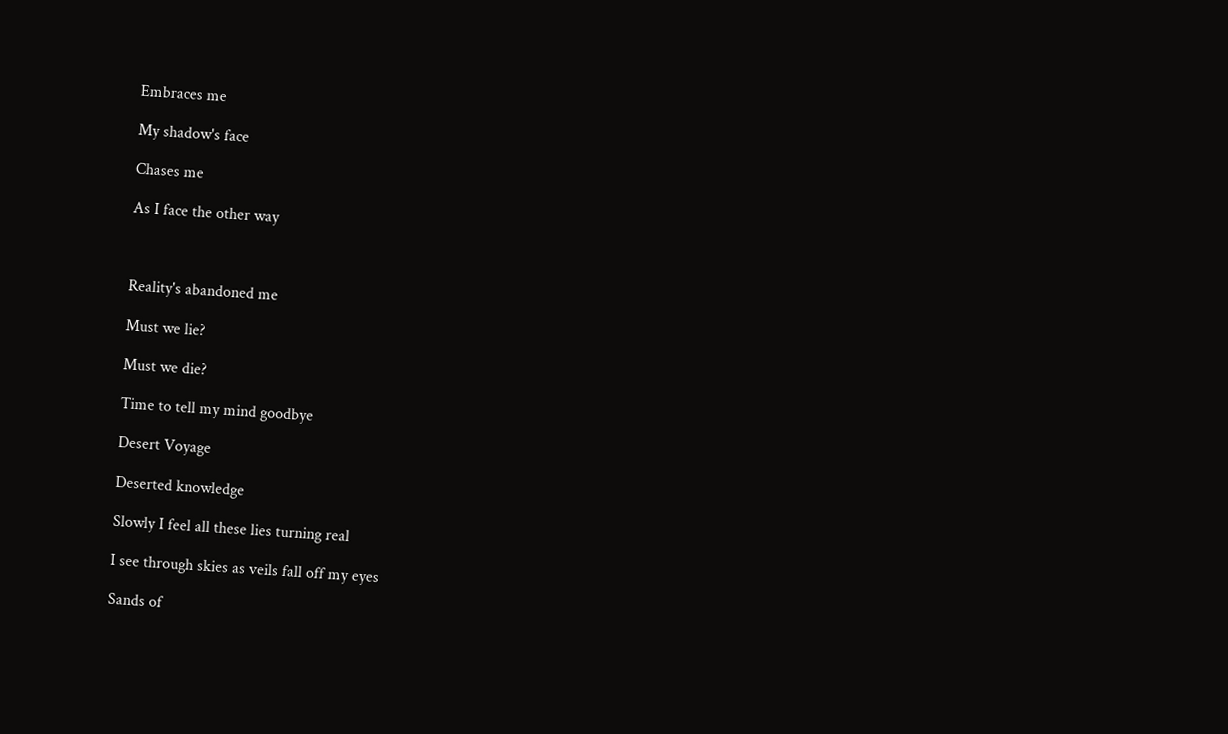Embraces me

My shadow's face

Chases me

As I face the other way



Reality's abandoned me

Must we lie?

Must we die?

Time to tell my mind goodbye

Desert Voyage

Deserted knowledge

Slowly I feel all these lies turning real

I see through skies as veils fall off my eyes

Sands of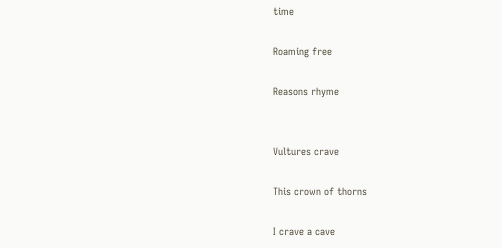time

Roaming free

Reasons rhyme


Vultures crave

This crown of thorns

I crave a cave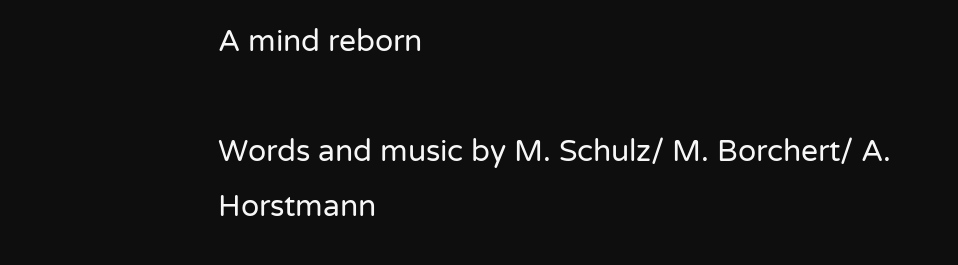A mind reborn

Words and music by M. Schulz/ M. Borchert/ A. Horstmann